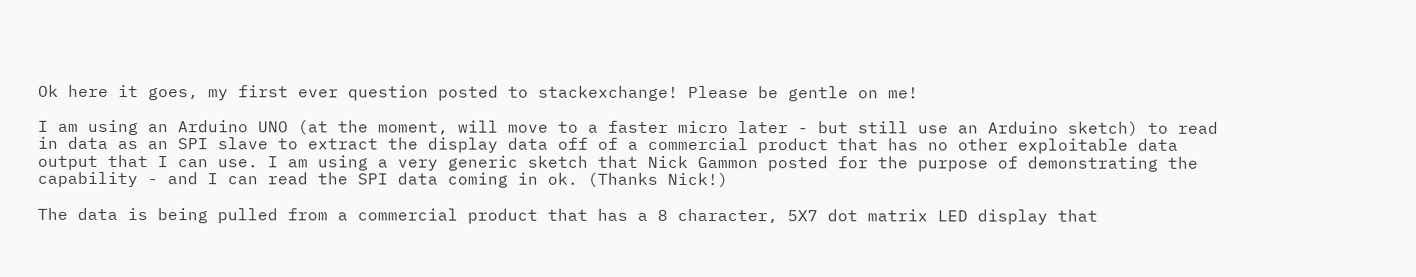Ok here it goes, my first ever question posted to stackexchange! Please be gentle on me!

I am using an Arduino UNO (at the moment, will move to a faster micro later - but still use an Arduino sketch) to read in data as an SPI slave to extract the display data off of a commercial product that has no other exploitable data output that I can use. I am using a very generic sketch that Nick Gammon posted for the purpose of demonstrating the capability - and I can read the SPI data coming in ok. (Thanks Nick!)

The data is being pulled from a commercial product that has a 8 character, 5X7 dot matrix LED display that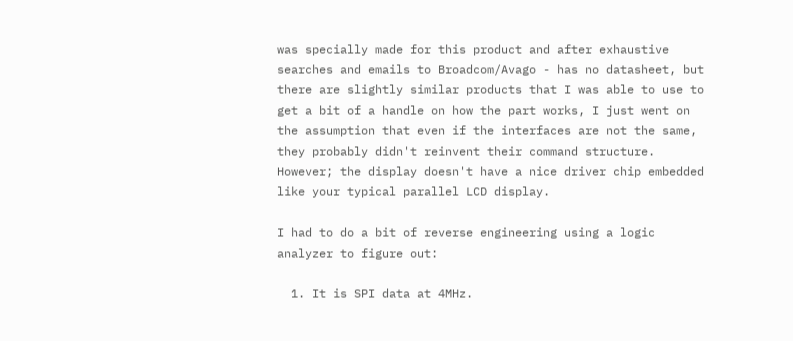was specially made for this product and after exhaustive searches and emails to Broadcom/Avago - has no datasheet, but there are slightly similar products that I was able to use to get a bit of a handle on how the part works, I just went on the assumption that even if the interfaces are not the same, they probably didn't reinvent their command structure. However; the display doesn't have a nice driver chip embedded like your typical parallel LCD display.

I had to do a bit of reverse engineering using a logic analyzer to figure out:

  1. It is SPI data at 4MHz.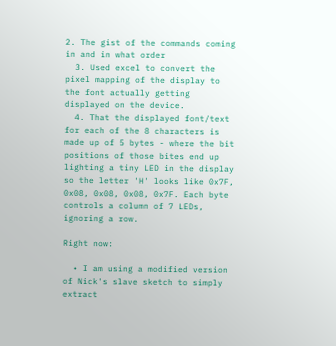2. The gist of the commands coming in and in what order
  3. Used excel to convert the pixel mapping of the display to the font actually getting displayed on the device.
  4. That the displayed font/text for each of the 8 characters is made up of 5 bytes - where the bit positions of those bites end up lighting a tiny LED in the display so the letter 'H' looks like 0x7F, 0x08, 0x08, 0x08, 0x7F. Each byte controls a column of 7 LEDs, ignoring a row.

Right now:

  • I am using a modified version of Nick's slave sketch to simply extract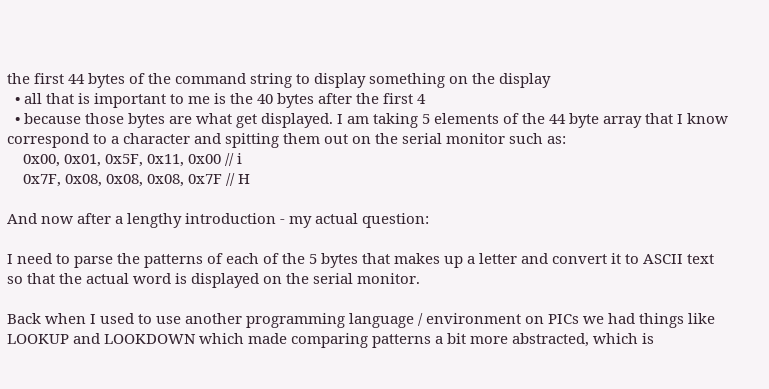the first 44 bytes of the command string to display something on the display
  • all that is important to me is the 40 bytes after the first 4
  • because those bytes are what get displayed. I am taking 5 elements of the 44 byte array that I know correspond to a character and spitting them out on the serial monitor such as:
    0x00, 0x01, 0x5F, 0x11, 0x00 // i
    0x7F, 0x08, 0x08, 0x08, 0x7F // H

And now after a lengthy introduction - my actual question:

I need to parse the patterns of each of the 5 bytes that makes up a letter and convert it to ASCII text so that the actual word is displayed on the serial monitor.

Back when I used to use another programming language / environment on PICs we had things like LOOKUP and LOOKDOWN which made comparing patterns a bit more abstracted, which is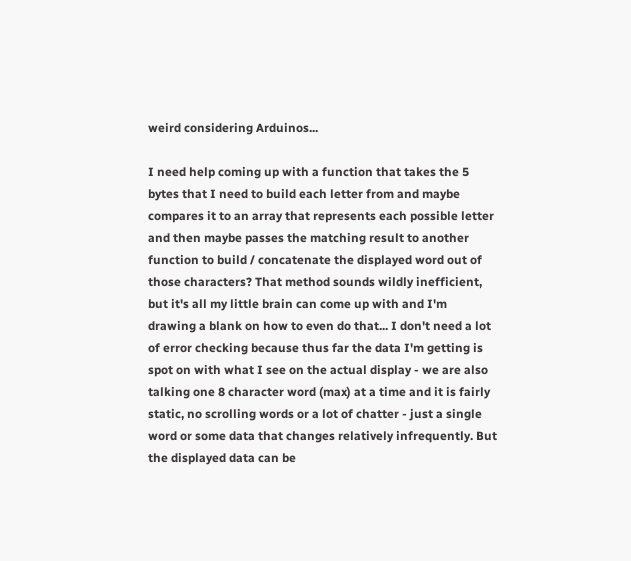weird considering Arduinos...

I need help coming up with a function that takes the 5 bytes that I need to build each letter from and maybe compares it to an array that represents each possible letter and then maybe passes the matching result to another function to build / concatenate the displayed word out of those characters? That method sounds wildly inefficient, but it's all my little brain can come up with and I'm drawing a blank on how to even do that... I don't need a lot of error checking because thus far the data I'm getting is spot on with what I see on the actual display - we are also talking one 8 character word (max) at a time and it is fairly static, no scrolling words or a lot of chatter - just a single word or some data that changes relatively infrequently. But the displayed data can be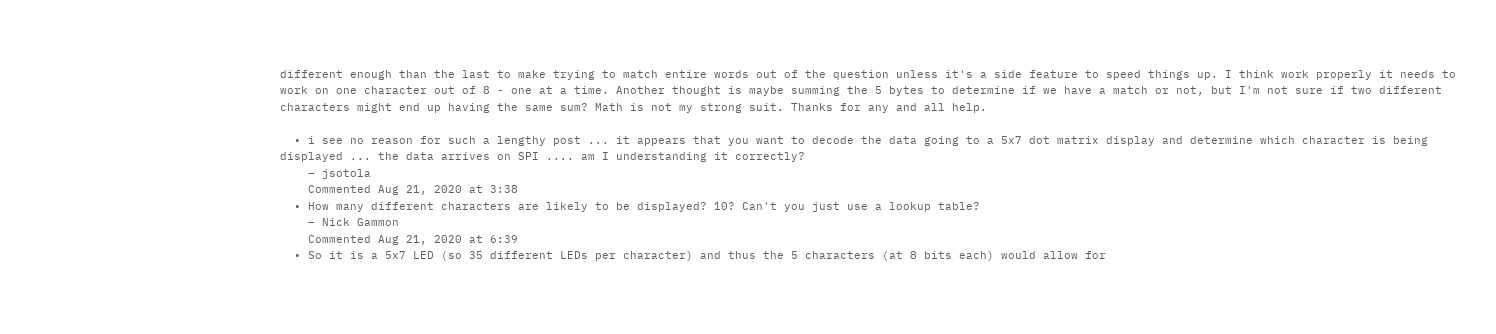different enough than the last to make trying to match entire words out of the question unless it's a side feature to speed things up. I think work properly it needs to work on one character out of 8 - one at a time. Another thought is maybe summing the 5 bytes to determine if we have a match or not, but I'm not sure if two different characters might end up having the same sum? Math is not my strong suit. Thanks for any and all help.

  • i see no reason for such a lengthy post ... it appears that you want to decode the data going to a 5x7 dot matrix display and determine which character is being displayed ... the data arrives on SPI .... am I understanding it correctly?
    – jsotola
    Commented Aug 21, 2020 at 3:38
  • How many different characters are likely to be displayed? 10? Can't you just use a lookup table?
    – Nick Gammon
    Commented Aug 21, 2020 at 6:39
  • So it is a 5x7 LED (so 35 different LEDs per character) and thus the 5 characters (at 8 bits each) would allow for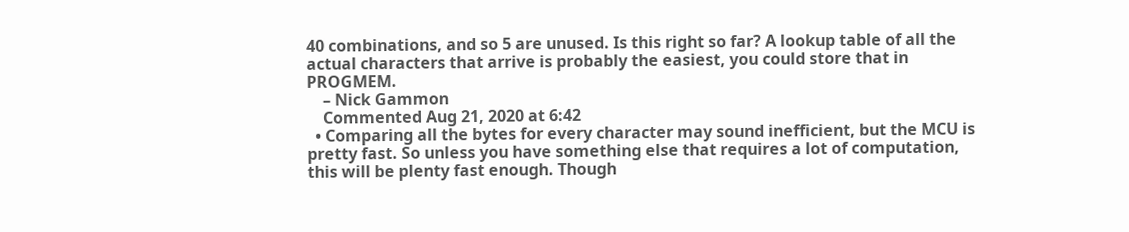40 combinations, and so 5 are unused. Is this right so far? A lookup table of all the actual characters that arrive is probably the easiest, you could store that in PROGMEM.
    – Nick Gammon
    Commented Aug 21, 2020 at 6:42
  • Comparing all the bytes for every character may sound inefficient, but the MCU is pretty fast. So unless you have something else that requires a lot of computation, this will be plenty fast enough. Though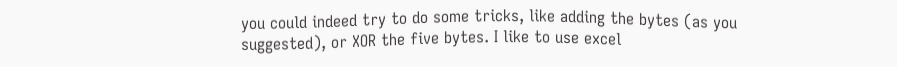you could indeed try to do some tricks, like adding the bytes (as you suggested), or XOR the five bytes. I like to use excel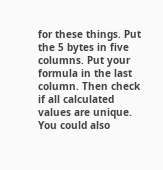for these things. Put the 5 bytes in five columns. Put your formula in the last column. Then check if all calculated values are unique. You could also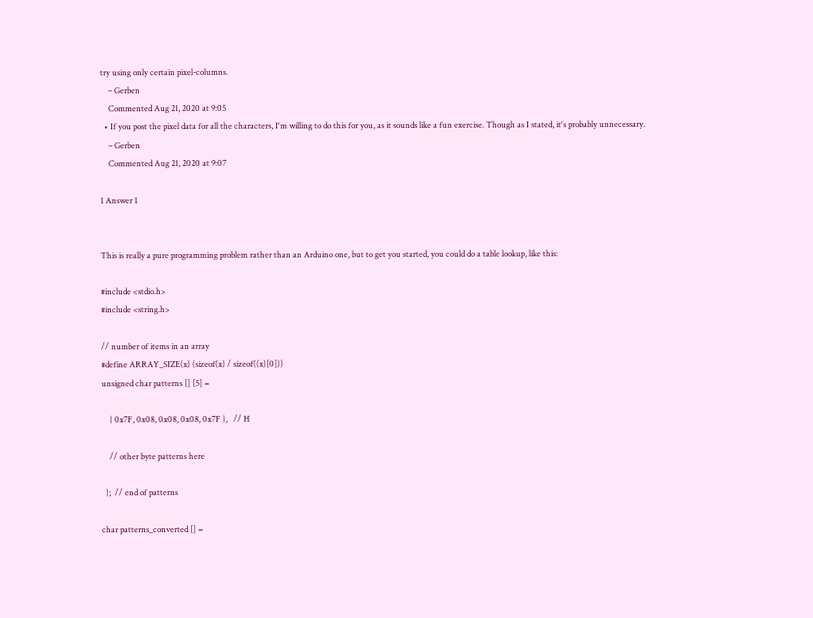try using only certain pixel-columns.
    – Gerben
    Commented Aug 21, 2020 at 9:05
  • If you post the pixel data for all the characters, I'm willing to do this for you, as it sounds like a fun exercise. Though as I stated, it's probably unnecessary.
    – Gerben
    Commented Aug 21, 2020 at 9:07

1 Answer 1


This is really a pure programming problem rather than an Arduino one, but to get you started, you could do a table lookup, like this:

#include <stdio.h>
#include <string.h>

// number of items in an array
#define ARRAY_SIZE(x) (sizeof(x) / sizeof((x)[0]))
unsigned char patterns [] [5] =

    { 0x7F, 0x08, 0x08, 0x08, 0x7F },   // H

    // other byte patterns here

  };  // end of patterns

char patterns_converted [] =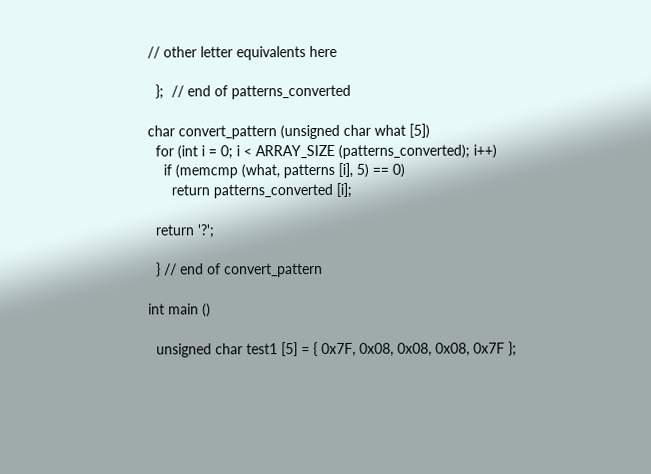// other letter equivalents here

  };  // end of patterns_converted

char convert_pattern (unsigned char what [5])
  for (int i = 0; i < ARRAY_SIZE (patterns_converted); i++)
    if (memcmp (what, patterns [i], 5) == 0)
      return patterns_converted [i];

  return '?';

  } // end of convert_pattern

int main ()

  unsigned char test1 [5] = { 0x7F, 0x08, 0x08, 0x08, 0x7F };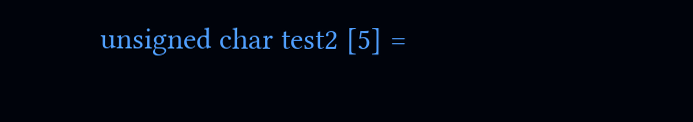unsigned char test2 [5] =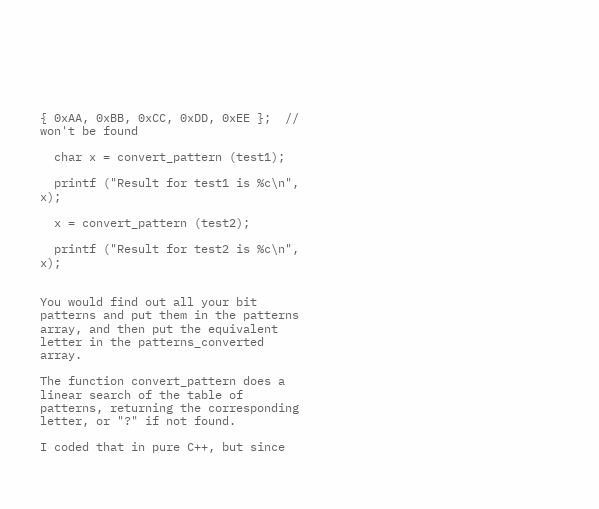{ 0xAA, 0xBB, 0xCC, 0xDD, 0xEE };  // won't be found

  char x = convert_pattern (test1);

  printf ("Result for test1 is %c\n", x);

  x = convert_pattern (test2);

  printf ("Result for test2 is %c\n", x);


You would find out all your bit patterns and put them in the patterns array, and then put the equivalent letter in the patterns_converted array.

The function convert_pattern does a linear search of the table of patterns, returning the corresponding letter, or "?" if not found.

I coded that in pure C++, but since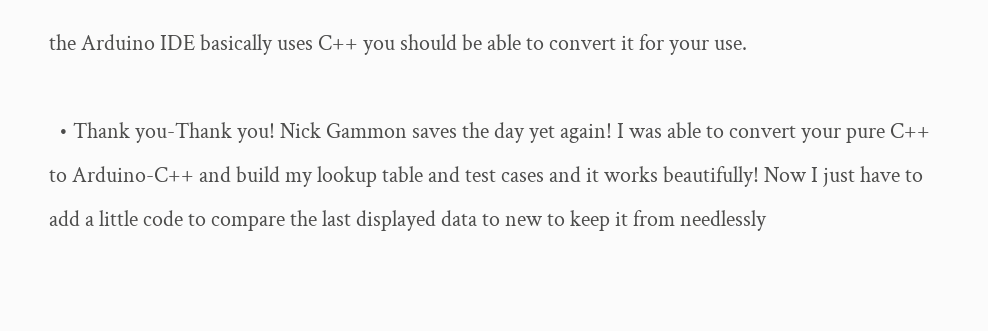the Arduino IDE basically uses C++ you should be able to convert it for your use.

  • Thank you-Thank you! Nick Gammon saves the day yet again! I was able to convert your pure C++ to Arduino-C++ and build my lookup table and test cases and it works beautifully! Now I just have to add a little code to compare the last displayed data to new to keep it from needlessly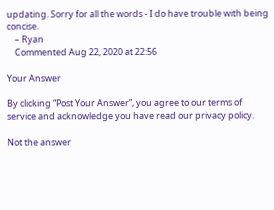updating. Sorry for all the words - I do have trouble with being concise.
    – Ryan
    Commented Aug 22, 2020 at 22:56

Your Answer

By clicking “Post Your Answer”, you agree to our terms of service and acknowledge you have read our privacy policy.

Not the answer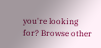you're looking for? Browse other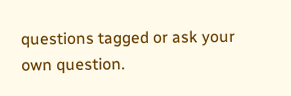questions tagged or ask your own question.